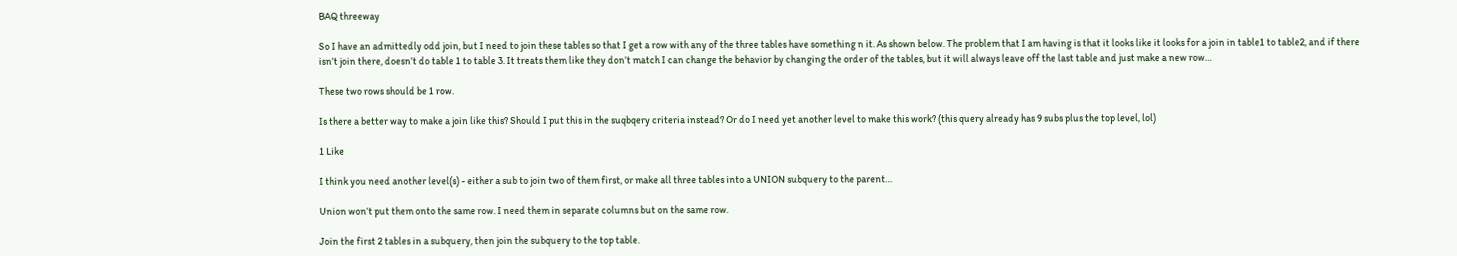BAQ threeway

So I have an admittedly odd join, but I need to join these tables so that I get a row with any of the three tables have something n it. As shown below. The problem that I am having is that it looks like it looks for a join in table1 to table2, and if there isn’t join there, doesn’t do table 1 to table 3. It treats them like they don’t match I can change the behavior by changing the order of the tables, but it will always leave off the last table and just make a new row…

These two rows should be 1 row.

Is there a better way to make a join like this? Should I put this in the suqbqery criteria instead? Or do I need yet another level to make this work? (this query already has 9 subs plus the top level, lol)

1 Like

I think you need another level(s) - either a sub to join two of them first, or make all three tables into a UNION subquery to the parent…

Union won’t put them onto the same row. I need them in separate columns but on the same row.

Join the first 2 tables in a subquery, then join the subquery to the top table.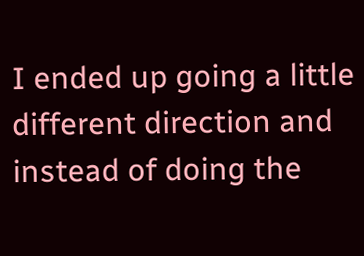I ended up going a little different direction and instead of doing the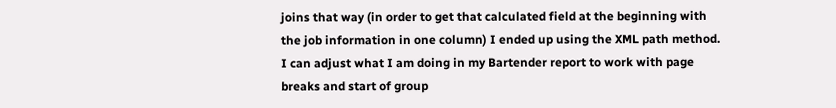joins that way (in order to get that calculated field at the beginning with the job information in one column) I ended up using the XML path method. I can adjust what I am doing in my Bartender report to work with page breaks and start of group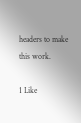headers to make this work.

1 Like